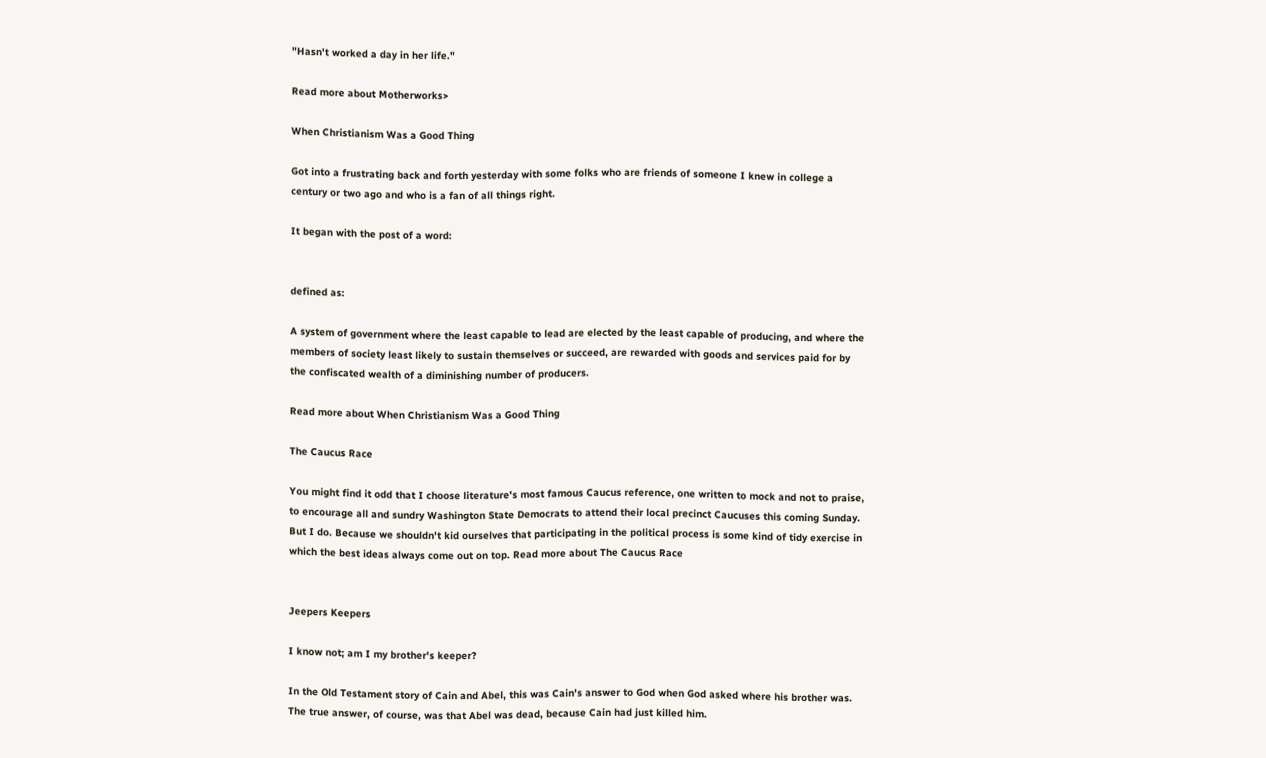"Hasn't worked a day in her life."

Read more about Motherworks>

When Christianism Was a Good Thing

Got into a frustrating back and forth yesterday with some folks who are friends of someone I knew in college a century or two ago and who is a fan of all things right.

It began with the post of a word:


defined as:

A system of government where the least capable to lead are elected by the least capable of producing, and where the members of society least likely to sustain themselves or succeed, are rewarded with goods and services paid for by the confiscated wealth of a diminishing number of producers.

Read more about When Christianism Was a Good Thing

The Caucus Race

You might find it odd that I choose literature's most famous Caucus reference, one written to mock and not to praise, to encourage all and sundry Washington State Democrats to attend their local precinct Caucuses this coming Sunday. But I do. Because we shouldn't kid ourselves that participating in the political process is some kind of tidy exercise in which the best ideas always come out on top. Read more about The Caucus Race


Jeepers Keepers

I know not; am I my brother's keeper?

In the Old Testament story of Cain and Abel, this was Cain's answer to God when God asked where his brother was. The true answer, of course, was that Abel was dead, because Cain had just killed him.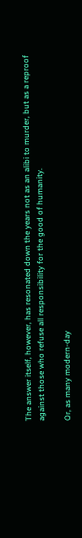The answer itself, however, has resonated down the years not as an alibi to murder, but as a reproof against those who refuse all responsibility for the good of humanity.

Or, as many modern-day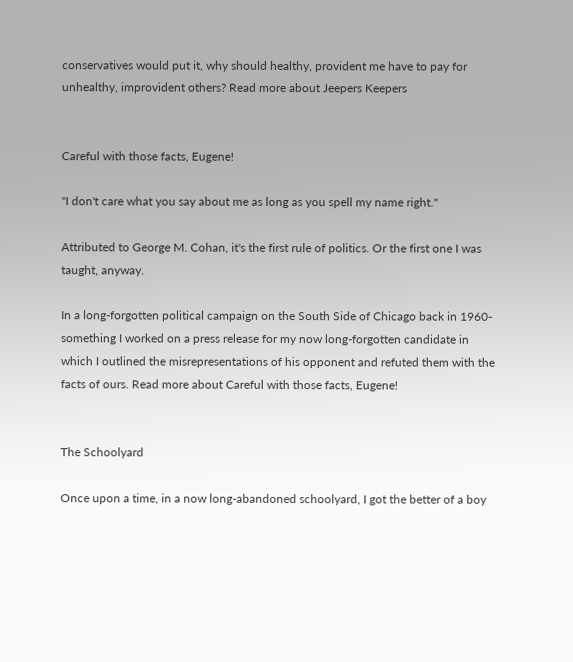conservatives would put it, why should healthy, provident me have to pay for unhealthy, improvident others? Read more about Jeepers Keepers


Careful with those facts, Eugene!

"I don't care what you say about me as long as you spell my name right."

Attributed to George M. Cohan, it's the first rule of politics. Or the first one I was taught, anyway.

In a long-forgotten political campaign on the South Side of Chicago back in 1960-something I worked on a press release for my now long-forgotten candidate in which I outlined the misrepresentations of his opponent and refuted them with the facts of ours. Read more about Careful with those facts, Eugene!


The Schoolyard

Once upon a time, in a now long-abandoned schoolyard, I got the better of a boy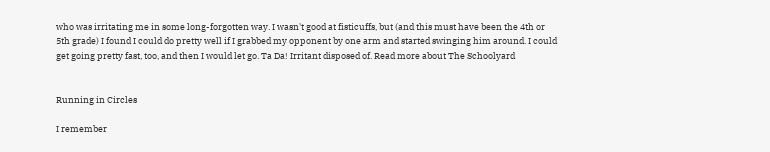who was irritating me in some long-forgotten way. I wasn't good at fisticuffs, but (and this must have been the 4th or 5th grade) I found I could do pretty well if I grabbed my opponent by one arm and started swinging him around. I could get going pretty fast, too, and then I would let go. Ta Da! Irritant disposed of. Read more about The Schoolyard


Running in Circles

I remember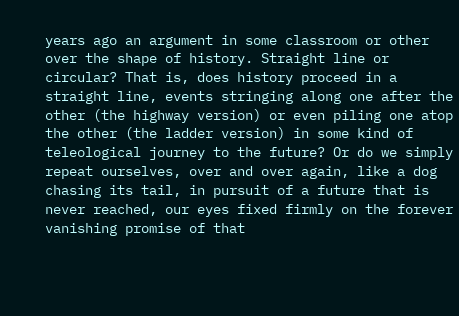years ago an argument in some classroom or other over the shape of history. Straight line or circular? That is, does history proceed in a straight line, events stringing along one after the other (the highway version) or even piling one atop the other (the ladder version) in some kind of teleological journey to the future? Or do we simply repeat ourselves, over and over again, like a dog chasing its tail, in pursuit of a future that is never reached, our eyes fixed firmly on the forever vanishing promise of that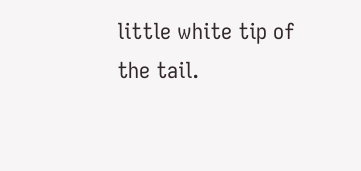little white tip of the tail.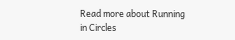Read more about Running in Circles